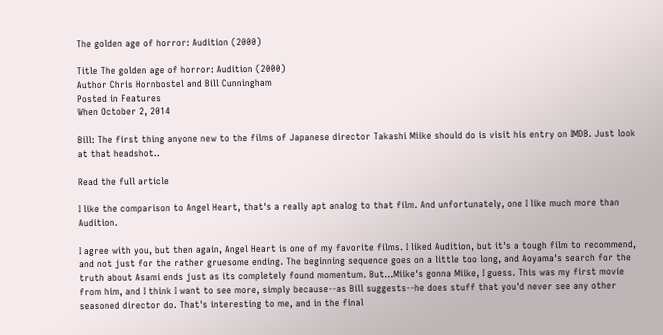The golden age of horror: Audition (2000)

Title The golden age of horror: Audition (2000)
Author Chris Hornbostel and Bill Cunningham
Posted in Features
When October 2, 2014

Bill: The first thing anyone new to the films of Japanese director Takashi Miike should do is visit his entry on IMDB. Just look at that headshot..

Read the full article

I like the comparison to Angel Heart, that's a really apt analog to that film. And unfortunately, one I like much more than Audition.

I agree with you, but then again, Angel Heart is one of my favorite films. I liked Audition, but it's a tough film to recommend, and not just for the rather gruesome ending. The beginning sequence goes on a little too long, and Aoyama's search for the truth about Asami ends just as its completely found momentum. But...Miike's gonna Miike, I guess. This was my first movie from him, and I think I want to see more, simply because--as Bill suggests--he does stuff that you'd never see any other seasoned director do. That's interesting to me, and in the final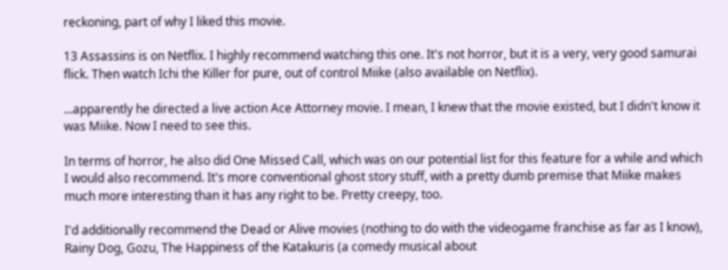reckoning, part of why I liked this movie.

13 Assassins is on Netflix. I highly recommend watching this one. It's not horror, but it is a very, very good samurai flick. Then watch Ichi the Killer for pure, out of control Miike (also available on Netflix).

...apparently he directed a live action Ace Attorney movie. I mean, I knew that the movie existed, but I didn't know it was Miike. Now I need to see this.

In terms of horror, he also did One Missed Call, which was on our potential list for this feature for a while and which I would also recommend. It's more conventional ghost story stuff, with a pretty dumb premise that Miike makes much more interesting than it has any right to be. Pretty creepy, too.

I'd additionally recommend the Dead or Alive movies (nothing to do with the videogame franchise as far as I know), Rainy Dog, Gozu, The Happiness of the Katakuris (a comedy musical about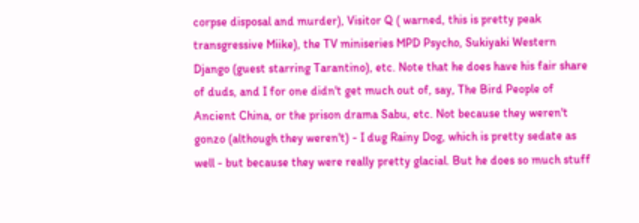corpse disposal and murder), Visitor Q ( warned, this is pretty peak transgressive Miike), the TV miniseries MPD Psycho, Sukiyaki Western Django (guest starring Tarantino), etc. Note that he does have his fair share of duds, and I for one didn't get much out of, say, The Bird People of Ancient China, or the prison drama Sabu, etc. Not because they weren't gonzo (although they weren't) - I dug Rainy Dog, which is pretty sedate as well - but because they were really pretty glacial. But he does so much stuff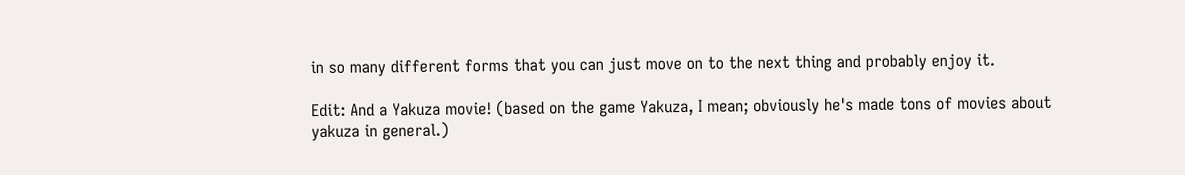in so many different forms that you can just move on to the next thing and probably enjoy it.

Edit: And a Yakuza movie! (based on the game Yakuza, I mean; obviously he's made tons of movies about yakuza in general.)